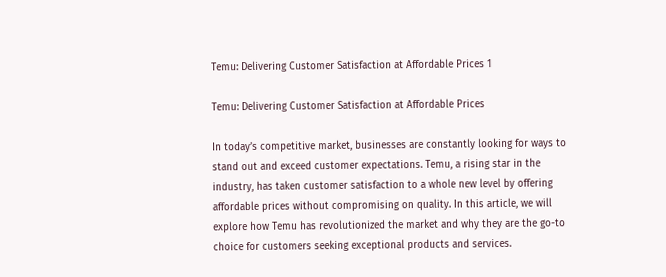Temu: Delivering Customer Satisfaction at Affordable Prices 1

Temu: Delivering Customer Satisfaction at Affordable Prices

In today’s competitive market, businesses are constantly looking for ways to stand out and exceed customer expectations. Temu, a rising star in the industry, has taken customer satisfaction to a whole new level by offering affordable prices without compromising on quality. In this article, we will explore how Temu has revolutionized the market and why they are the go-to choice for customers seeking exceptional products and services.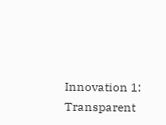Innovation 1: Transparent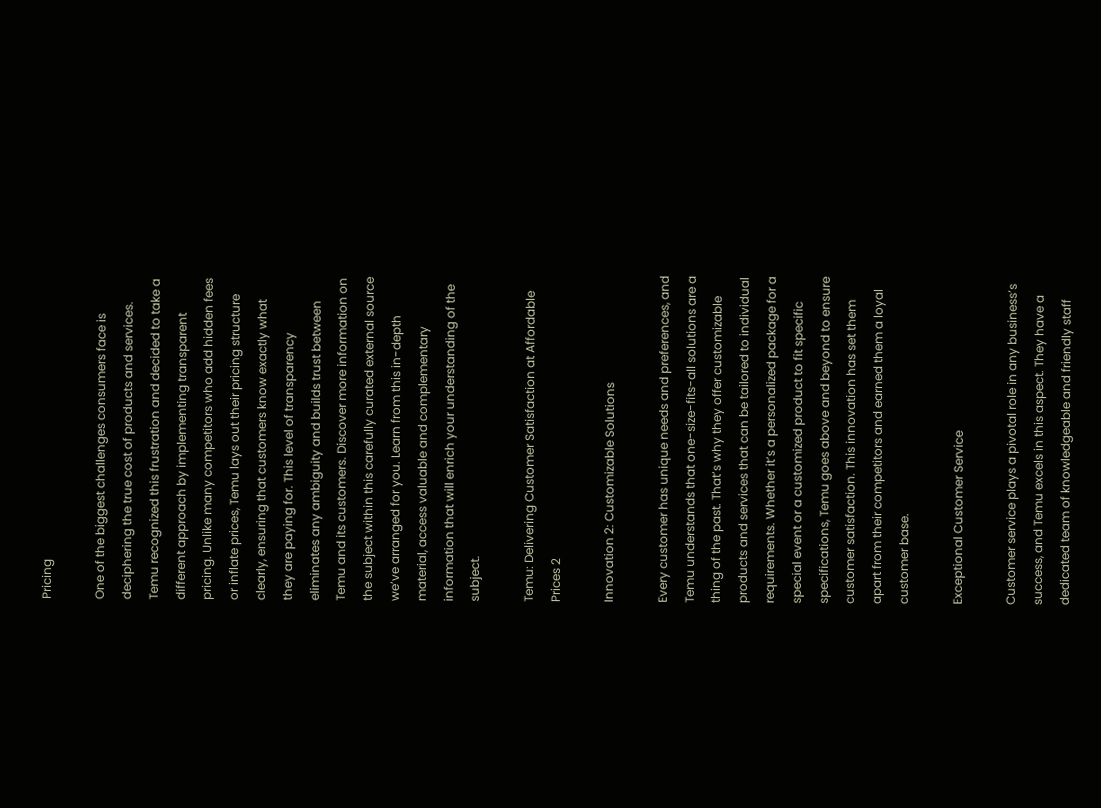Pricing

One of the biggest challenges consumers face is deciphering the true cost of products and services. Temu recognized this frustration and decided to take a different approach by implementing transparent pricing. Unlike many competitors who add hidden fees or inflate prices, Temu lays out their pricing structure clearly, ensuring that customers know exactly what they are paying for. This level of transparency eliminates any ambiguity and builds trust between Temu and its customers. Discover more information on the subject within this carefully curated external source we’ve arranged for you. Learn from this in-depth material, access valuable and complementary information that will enrich your understanding of the subject.

Temu: Delivering Customer Satisfaction at Affordable Prices 2

Innovation 2: Customizable Solutions

Every customer has unique needs and preferences, and Temu understands that one-size-fits-all solutions are a thing of the past. That’s why they offer customizable products and services that can be tailored to individual requirements. Whether it’s a personalized package for a special event or a customized product to fit specific specifications, Temu goes above and beyond to ensure customer satisfaction. This innovation has set them apart from their competitors and earned them a loyal customer base.

Exceptional Customer Service

Customer service plays a pivotal role in any business’s success, and Temu excels in this aspect. They have a dedicated team of knowledgeable and friendly staff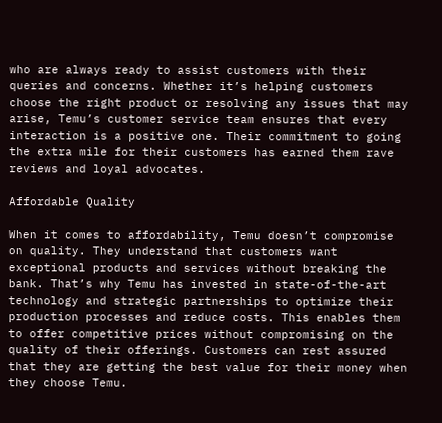who are always ready to assist customers with their queries and concerns. Whether it’s helping customers choose the right product or resolving any issues that may arise, Temu’s customer service team ensures that every interaction is a positive one. Their commitment to going the extra mile for their customers has earned them rave reviews and loyal advocates.

Affordable Quality

When it comes to affordability, Temu doesn’t compromise on quality. They understand that customers want exceptional products and services without breaking the bank. That’s why Temu has invested in state-of-the-art technology and strategic partnerships to optimize their production processes and reduce costs. This enables them to offer competitive prices without compromising on the quality of their offerings. Customers can rest assured that they are getting the best value for their money when they choose Temu.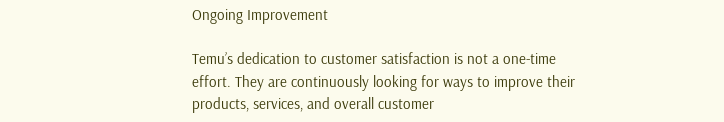Ongoing Improvement

Temu’s dedication to customer satisfaction is not a one-time effort. They are continuously looking for ways to improve their products, services, and overall customer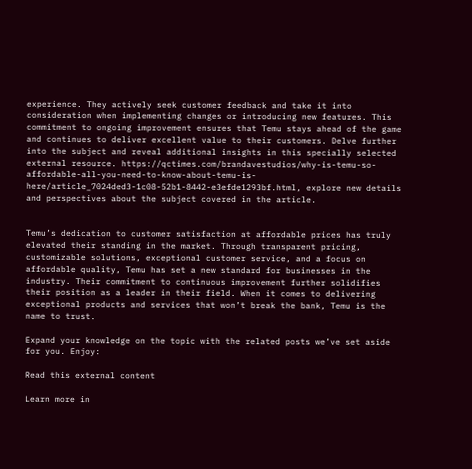experience. They actively seek customer feedback and take it into consideration when implementing changes or introducing new features. This commitment to ongoing improvement ensures that Temu stays ahead of the game and continues to deliver excellent value to their customers. Delve further into the subject and reveal additional insights in this specially selected external resource. https://qctimes.com/brandavestudios/why-is-temu-so-affordable-all-you-need-to-know-about-temu-is-here/article_7024ded3-1c08-52b1-8442-e3efde1293bf.html, explore new details and perspectives about the subject covered in the article.


Temu’s dedication to customer satisfaction at affordable prices has truly elevated their standing in the market. Through transparent pricing, customizable solutions, exceptional customer service, and a focus on affordable quality, Temu has set a new standard for businesses in the industry. Their commitment to continuous improvement further solidifies their position as a leader in their field. When it comes to delivering exceptional products and services that won’t break the bank, Temu is the name to trust.

Expand your knowledge on the topic with the related posts we’ve set aside for you. Enjoy:

Read this external content

Learn more in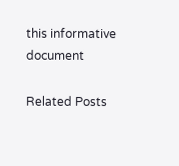this informative document

Related Posts